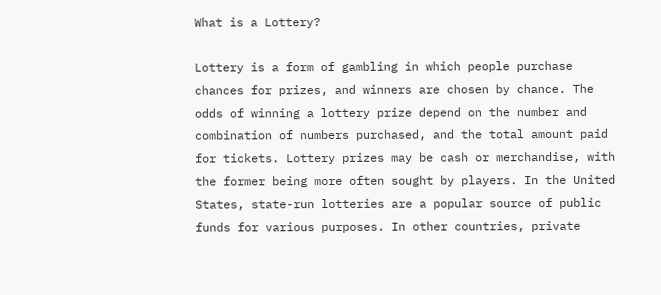What is a Lottery?

Lottery is a form of gambling in which people purchase chances for prizes, and winners are chosen by chance. The odds of winning a lottery prize depend on the number and combination of numbers purchased, and the total amount paid for tickets. Lottery prizes may be cash or merchandise, with the former being more often sought by players. In the United States, state-run lotteries are a popular source of public funds for various purposes. In other countries, private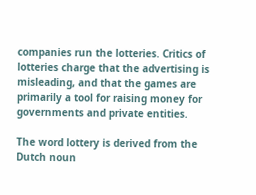companies run the lotteries. Critics of lotteries charge that the advertising is misleading, and that the games are primarily a tool for raising money for governments and private entities.

The word lottery is derived from the Dutch noun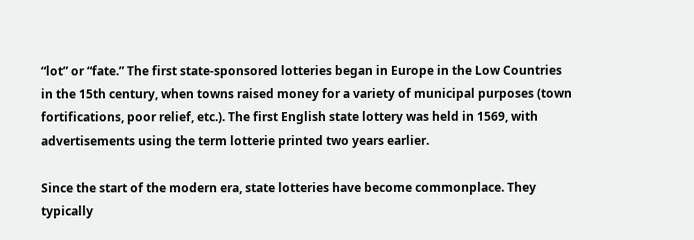“lot” or “fate.” The first state-sponsored lotteries began in Europe in the Low Countries in the 15th century, when towns raised money for a variety of municipal purposes (town fortifications, poor relief, etc.). The first English state lottery was held in 1569, with advertisements using the term lotterie printed two years earlier.

Since the start of the modern era, state lotteries have become commonplace. They typically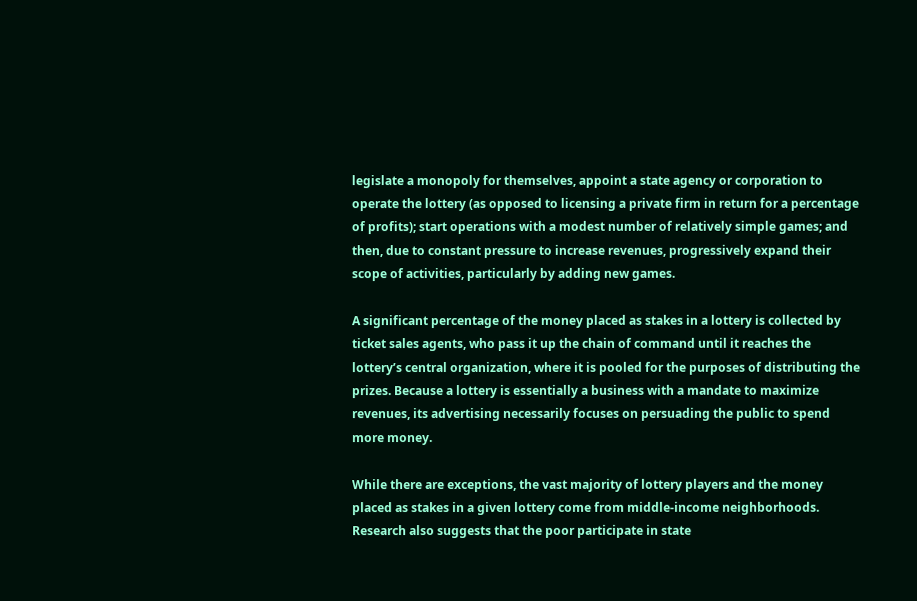legislate a monopoly for themselves, appoint a state agency or corporation to operate the lottery (as opposed to licensing a private firm in return for a percentage of profits); start operations with a modest number of relatively simple games; and then, due to constant pressure to increase revenues, progressively expand their scope of activities, particularly by adding new games.

A significant percentage of the money placed as stakes in a lottery is collected by ticket sales agents, who pass it up the chain of command until it reaches the lottery’s central organization, where it is pooled for the purposes of distributing the prizes. Because a lottery is essentially a business with a mandate to maximize revenues, its advertising necessarily focuses on persuading the public to spend more money.

While there are exceptions, the vast majority of lottery players and the money placed as stakes in a given lottery come from middle-income neighborhoods. Research also suggests that the poor participate in state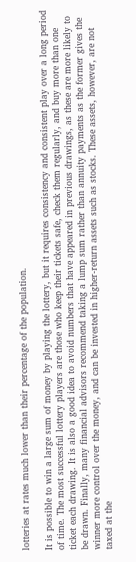lotteries at rates much lower than their percentage of the population.

It is possible to win a large sum of money by playing the lottery, but it requires consistency and consistent play over a long period of time. The most successful lottery players are those who keep their tickets safe, check them regularly, and buy more than one ticket each drawing. It is also a good idea to avoid numbers that have appeared in previous drawings, as these are more likely to be drawn. Finally, many financial advisors recommend taking a lump sum rather than annuity payments as the former gives the winner more control over the money, and can be invested in higher-return assets such as stocks. These assets, however, are not taxed at the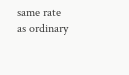same rate as ordinary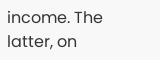income. The latter, on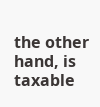the other hand, is taxable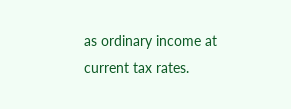as ordinary income at current tax rates.